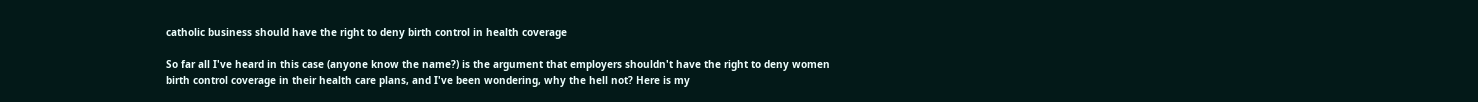catholic business should have the right to deny birth control in health coverage

So far all I've heard in this case (anyone know the name?) is the argument that employers shouldn't have the right to deny women birth control coverage in their health care plans, and I've been wondering, why the hell not? Here is my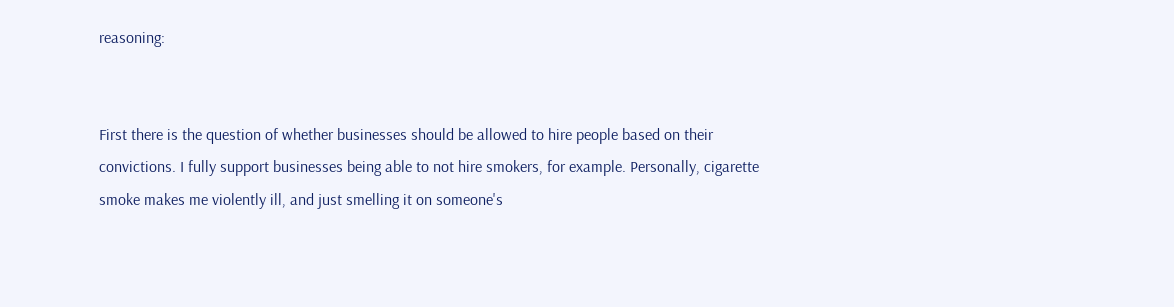reasoning:


First there is the question of whether businesses should be allowed to hire people based on their convictions. I fully support businesses being able to not hire smokers, for example. Personally, cigarette smoke makes me violently ill, and just smelling it on someone's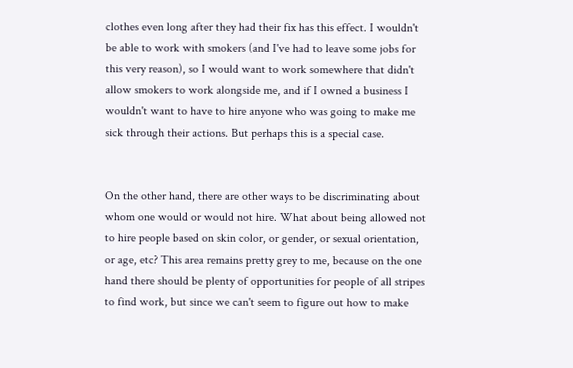clothes even long after they had their fix has this effect. I wouldn't be able to work with smokers (and I've had to leave some jobs for this very reason), so I would want to work somewhere that didn't allow smokers to work alongside me, and if I owned a business I wouldn't want to have to hire anyone who was going to make me sick through their actions. But perhaps this is a special case.


On the other hand, there are other ways to be discriminating about whom one would or would not hire. What about being allowed not to hire people based on skin color, or gender, or sexual orientation, or age, etc? This area remains pretty grey to me, because on the one hand there should be plenty of opportunities for people of all stripes to find work, but since we can't seem to figure out how to make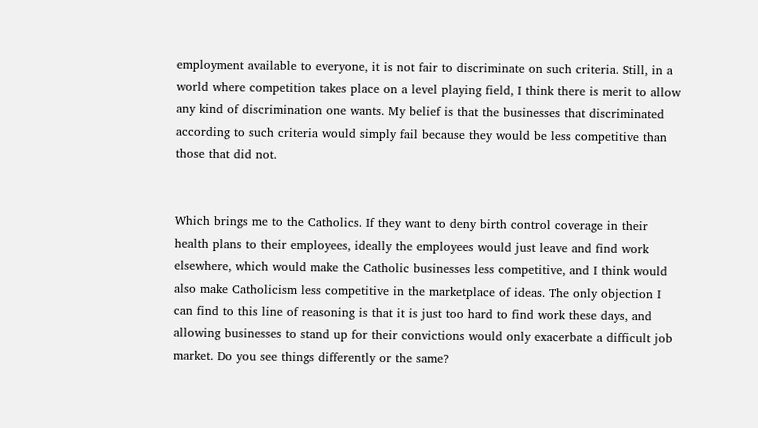employment available to everyone, it is not fair to discriminate on such criteria. Still, in a world where competition takes place on a level playing field, I think there is merit to allow any kind of discrimination one wants. My belief is that the businesses that discriminated according to such criteria would simply fail because they would be less competitive than those that did not.


Which brings me to the Catholics. If they want to deny birth control coverage in their health plans to their employees, ideally the employees would just leave and find work elsewhere, which would make the Catholic businesses less competitive, and I think would also make Catholicism less competitive in the marketplace of ideas. The only objection I can find to this line of reasoning is that it is just too hard to find work these days, and allowing businesses to stand up for their convictions would only exacerbate a difficult job market. Do you see things differently or the same?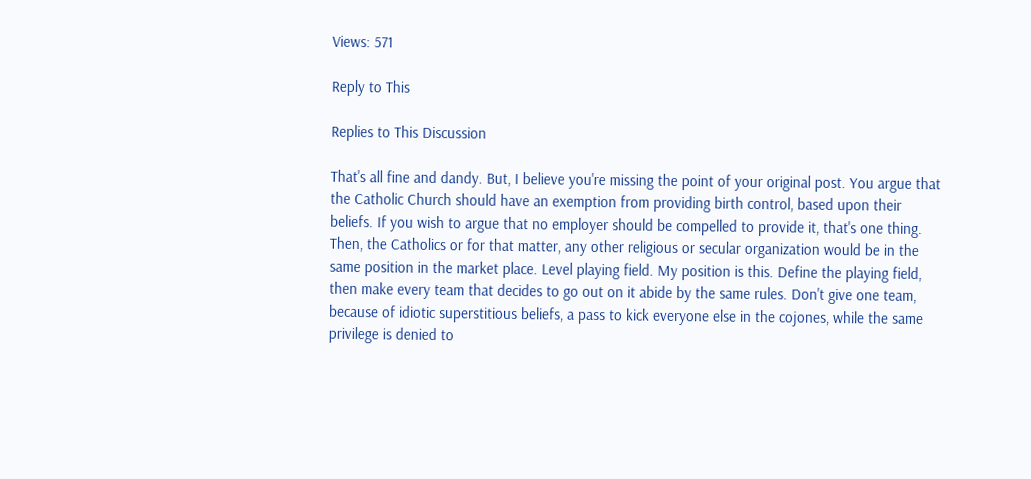Views: 571

Reply to This

Replies to This Discussion

That's all fine and dandy. But, I believe you're missing the point of your original post. You argue that the Catholic Church should have an exemption from providing birth control, based upon their beliefs. If you wish to argue that no employer should be compelled to provide it, that's one thing. Then, the Catholics or for that matter, any other religious or secular organization would be in the same position in the market place. Level playing field. My position is this. Define the playing field, then make every team that decides to go out on it abide by the same rules. Don't give one team, because of idiotic superstitious beliefs, a pass to kick everyone else in the cojones, while the same privilege is denied to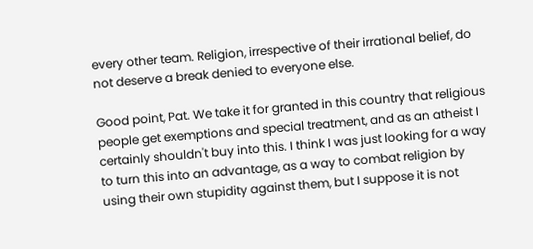every other team. Religion, irrespective of their irrational belief, do not deserve a break denied to everyone else.

Good point, Pat. We take it for granted in this country that religious people get exemptions and special treatment, and as an atheist I certainly shouldn't buy into this. I think I was just looking for a way to turn this into an advantage, as a way to combat religion by using their own stupidity against them, but I suppose it is not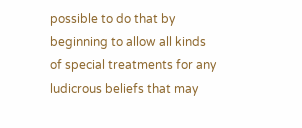possible to do that by beginning to allow all kinds of special treatments for any ludicrous beliefs that may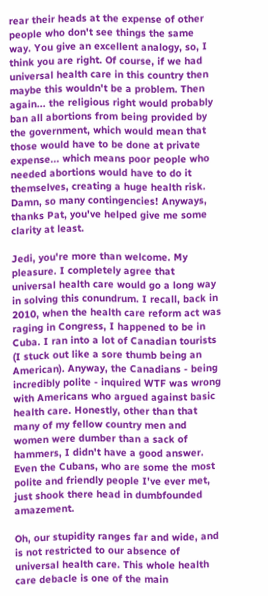rear their heads at the expense of other people who don't see things the same way. You give an excellent analogy, so, I think you are right. Of course, if we had universal health care in this country then maybe this wouldn't be a problem. Then again... the religious right would probably ban all abortions from being provided by the government, which would mean that those would have to be done at private expense... which means poor people who needed abortions would have to do it themselves, creating a huge health risk. Damn, so many contingencies! Anyways, thanks Pat, you've helped give me some clarity at least.

Jedi, you're more than welcome. My pleasure. I completely agree that universal health care would go a long way in solving this conundrum. I recall, back in 2010, when the health care reform act was raging in Congress, I happened to be in Cuba. I ran into a lot of Canadian tourists (I stuck out like a sore thumb being an American). Anyway, the Canadians - being incredibly polite - inquired WTF was wrong with Americans who argued against basic health care. Honestly, other than that many of my fellow country men and women were dumber than a sack of hammers, I didn't have a good answer. Even the Cubans, who are some the most polite and friendly people I've ever met, just shook there head in dumbfounded amazement.

Oh, our stupidity ranges far and wide, and is not restricted to our absence of universal health care. This whole health care debacle is one of the main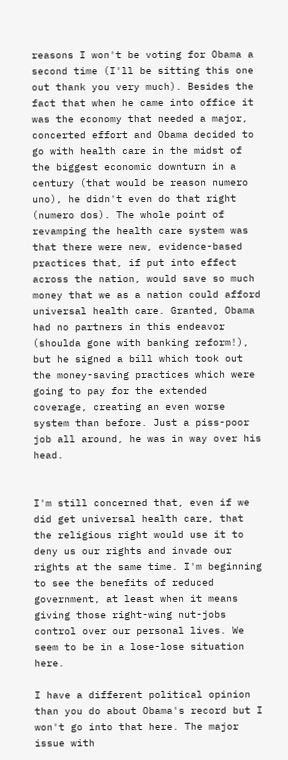reasons I won't be voting for Obama a second time (I'll be sitting this one out thank you very much). Besides the fact that when he came into office it was the economy that needed a major, concerted effort and Obama decided to go with health care in the midst of the biggest economic downturn in a century (that would be reason numero uno), he didn't even do that right (numero dos). The whole point of revamping the health care system was that there were new, evidence-based practices that, if put into effect across the nation, would save so much money that we as a nation could afford universal health care. Granted, Obama had no partners in this endeavor (shoulda gone with banking reform!), but he signed a bill which took out the money-saving practices which were going to pay for the extended coverage, creating an even worse system than before. Just a piss-poor job all around, he was in way over his head.


I'm still concerned that, even if we did get universal health care, that the religious right would use it to deny us our rights and invade our rights at the same time. I'm beginning to see the benefits of reduced government, at least when it means giving those right-wing nut-jobs control over our personal lives. We seem to be in a lose-lose situation here.

I have a different political opinion than you do about Obama's record but I won't go into that here. The major issue with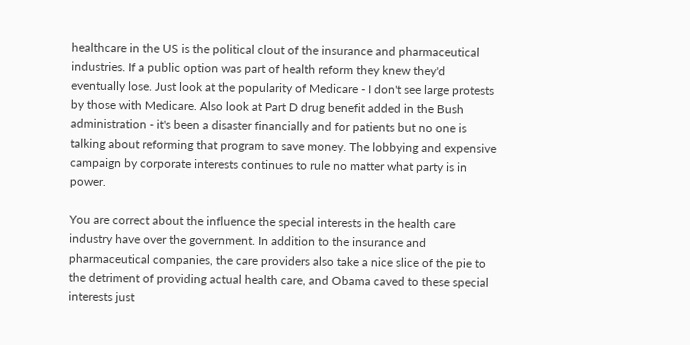healthcare in the US is the political clout of the insurance and pharmaceutical industries. If a public option was part of health reform they knew they'd eventually lose. Just look at the popularity of Medicare - I don't see large protests by those with Medicare. Also look at Part D drug benefit added in the Bush administration - it's been a disaster financially and for patients but no one is talking about reforming that program to save money. The lobbying and expensive campaign by corporate interests continues to rule no matter what party is in power.

You are correct about the influence the special interests in the health care industry have over the government. In addition to the insurance and pharmaceutical companies, the care providers also take a nice slice of the pie to the detriment of providing actual health care, and Obama caved to these special interests just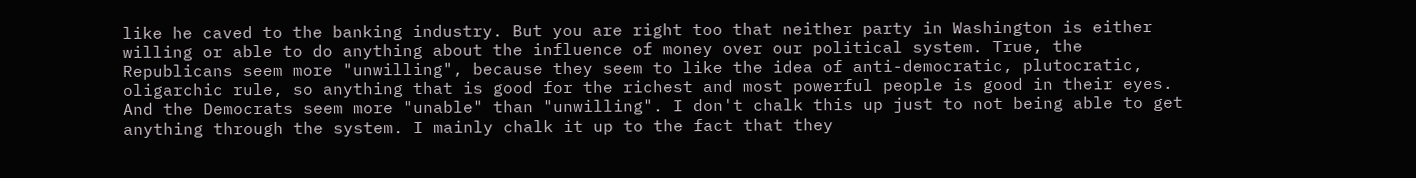like he caved to the banking industry. But you are right too that neither party in Washington is either willing or able to do anything about the influence of money over our political system. True, the Republicans seem more "unwilling", because they seem to like the idea of anti-democratic, plutocratic, oligarchic rule, so anything that is good for the richest and most powerful people is good in their eyes. And the Democrats seem more "unable" than "unwilling". I don't chalk this up just to not being able to get anything through the system. I mainly chalk it up to the fact that they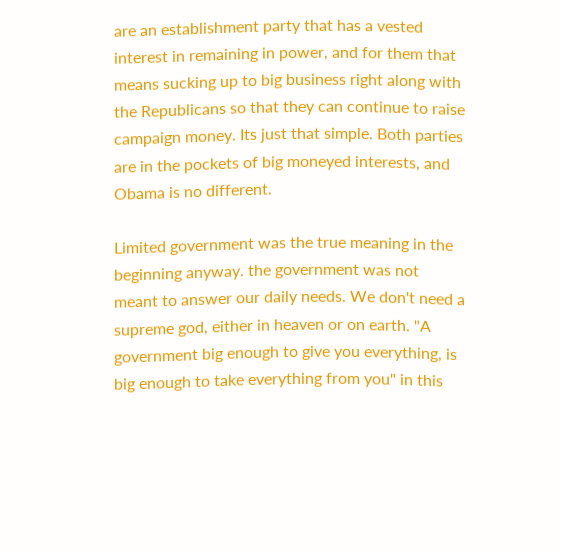are an establishment party that has a vested interest in remaining in power, and for them that means sucking up to big business right along with the Republicans so that they can continue to raise campaign money. Its just that simple. Both parties are in the pockets of big moneyed interests, and Obama is no different.

Limited government was the true meaning in the beginning anyway. the government was not meant to answer our daily needs. We don't need a supreme god, either in heaven or on earth. "A government big enough to give you everything, is big enough to take everything from you" in this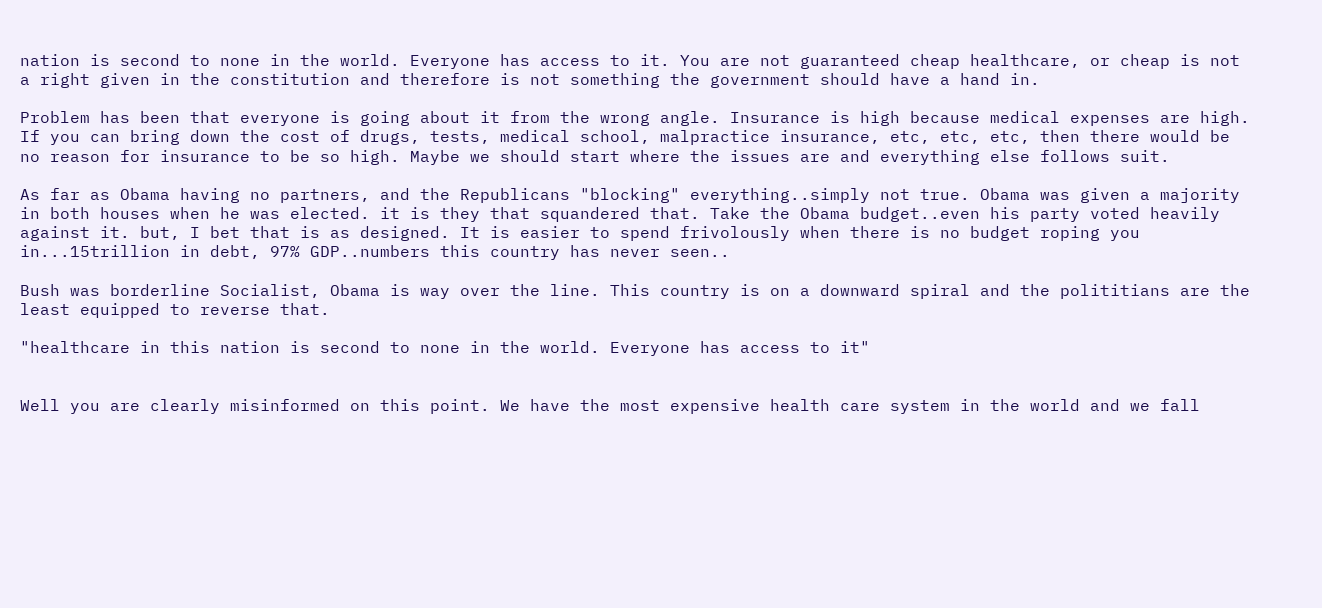nation is second to none in the world. Everyone has access to it. You are not guaranteed cheap healthcare, or cheap is not a right given in the constitution and therefore is not something the government should have a hand in.

Problem has been that everyone is going about it from the wrong angle. Insurance is high because medical expenses are high. If you can bring down the cost of drugs, tests, medical school, malpractice insurance, etc, etc, etc, then there would be no reason for insurance to be so high. Maybe we should start where the issues are and everything else follows suit.

As far as Obama having no partners, and the Republicans "blocking" everything..simply not true. Obama was given a majority in both houses when he was elected. it is they that squandered that. Take the Obama budget..even his party voted heavily against it. but, I bet that is as designed. It is easier to spend frivolously when there is no budget roping you in...15trillion in debt, 97% GDP..numbers this country has never seen..

Bush was borderline Socialist, Obama is way over the line. This country is on a downward spiral and the polititians are the least equipped to reverse that.

"healthcare in this nation is second to none in the world. Everyone has access to it"


Well you are clearly misinformed on this point. We have the most expensive health care system in the world and we fall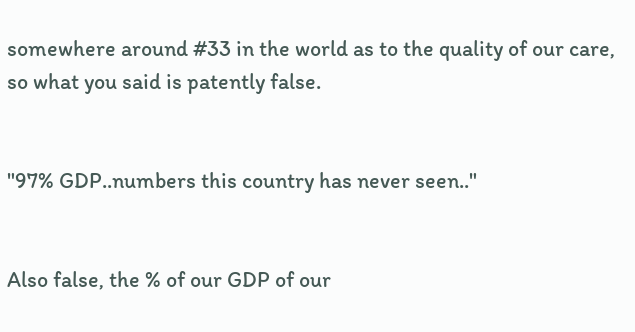somewhere around #33 in the world as to the quality of our care, so what you said is patently false.


"97% GDP..numbers this country has never seen.."


Also false, the % of our GDP of our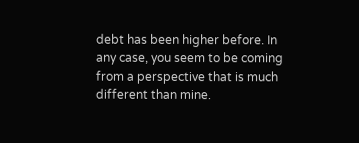debt has been higher before. In any case, you seem to be coming from a perspective that is much different than mine.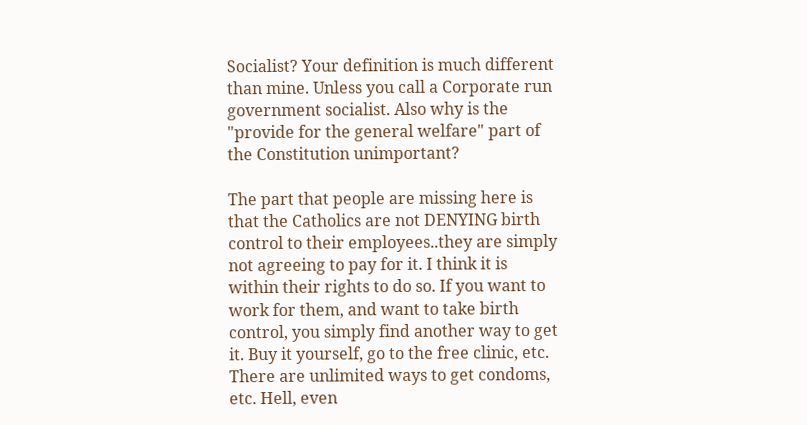Socialist? Your definition is much different than mine. Unless you call a Corporate run government socialist. Also why is the "provide for the general welfare" part of the Constitution unimportant?

The part that people are missing here is that the Catholics are not DENYING birth control to their employees..they are simply not agreeing to pay for it. I think it is within their rights to do so. If you want to work for them, and want to take birth control, you simply find another way to get it. Buy it yourself, go to the free clinic, etc. There are unlimited ways to get condoms, etc. Hell, even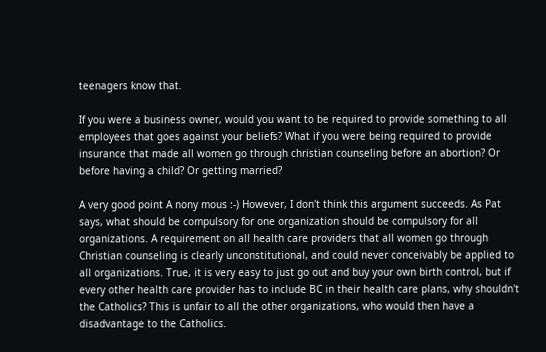teenagers know that.

If you were a business owner, would you want to be required to provide something to all employees that goes against your beliefs? What if you were being required to provide insurance that made all women go through christian counseling before an abortion? Or before having a child? Or getting married?

A very good point A nony mous :-) However, I don't think this argument succeeds. As Pat says, what should be compulsory for one organization should be compulsory for all organizations. A requirement on all health care providers that all women go through Christian counseling is clearly unconstitutional, and could never conceivably be applied to all organizations. True, it is very easy to just go out and buy your own birth control, but if every other health care provider has to include BC in their health care plans, why shouldn't the Catholics? This is unfair to all the other organizations, who would then have a disadvantage to the Catholics.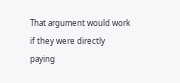That argument would work if they were directly paying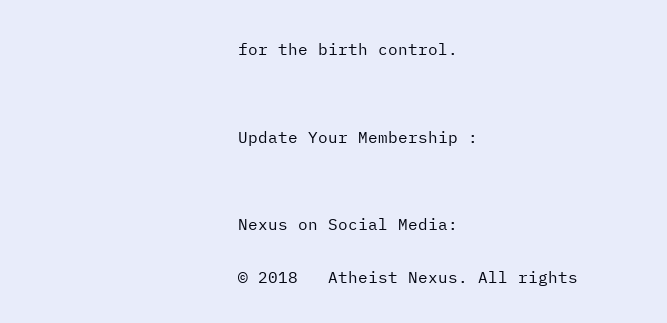for the birth control.




Update Your Membership :




Nexus on Social Media:


© 2018   Atheist Nexus. All rights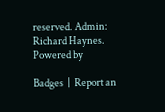reserved. Admin: Richard Haynes.   Powered by

Badges  |  Report an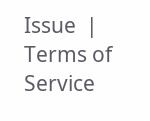Issue  |  Terms of Service